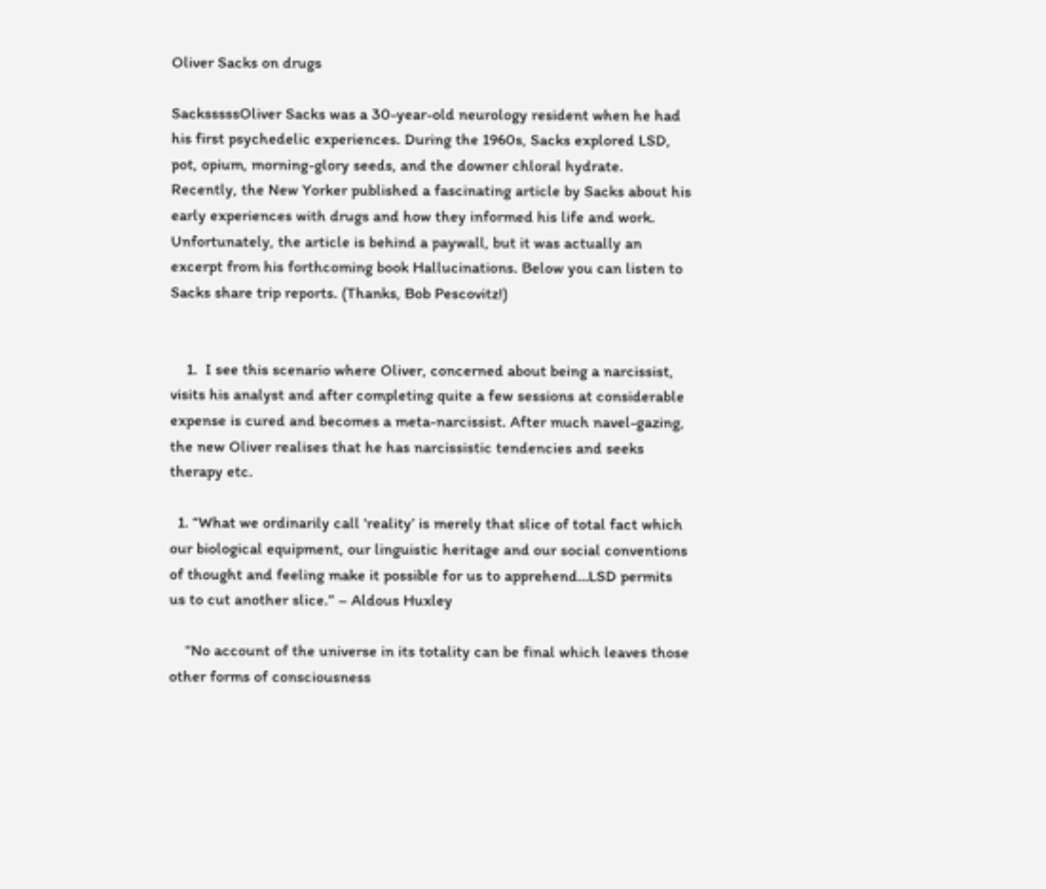Oliver Sacks on drugs

SacksssssOliver Sacks was a 30-year-old neurology resident when he had his first psychedelic experiences. During the 1960s, Sacks explored LSD, pot, opium, morning-glory seeds, and the downer chloral hydrate. Recently, the New Yorker published a fascinating article by Sacks about his early experiences with drugs and how they informed his life and work. Unfortunately, the article is behind a paywall, but it was actually an excerpt from his forthcoming book Hallucinations. Below you can listen to Sacks share trip reports. (Thanks, Bob Pescovitz!)


    1.  I see this scenario where Oliver, concerned about being a narcissist, visits his analyst and after completing quite a few sessions at considerable expense is cured and becomes a meta-narcissist. After much navel-gazing, the new Oliver realises that he has narcissistic tendencies and seeks therapy etc.

  1. “What we ordinarily call ‘reality’ is merely that slice of total fact which our biological equipment, our linguistic heritage and our social conventions of thought and feeling make it possible for us to apprehend…LSD permits us to cut another slice.” – Aldous Huxley

    “No account of the universe in its totality can be final which leaves those other forms of consciousness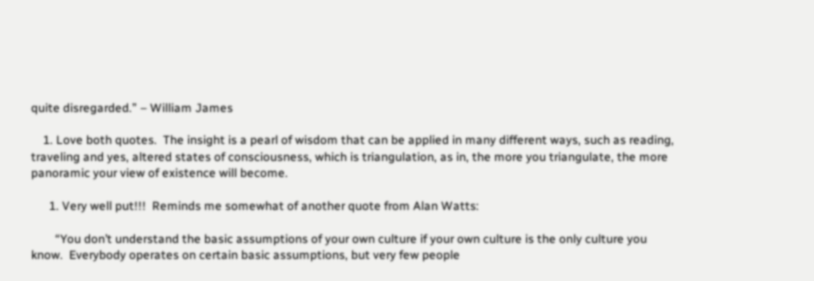quite disregarded.” – William James

    1. Love both quotes.  The insight is a pearl of wisdom that can be applied in many different ways, such as reading, traveling and yes, altered states of consciousness, which is triangulation, as in, the more you triangulate, the more panoramic your view of existence will become.

      1. Very well put!!!  Reminds me somewhat of another quote from Alan Watts:

        “You don’t understand the basic assumptions of your own culture if your own culture is the only culture you know.  Everybody operates on certain basic assumptions, but very few people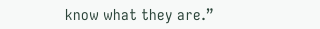know what they are.”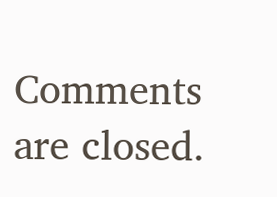Comments are closed.